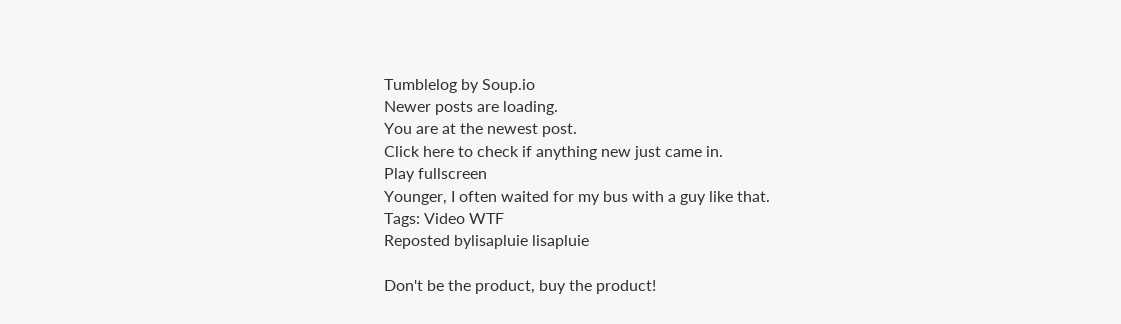Tumblelog by Soup.io
Newer posts are loading.
You are at the newest post.
Click here to check if anything new just came in.
Play fullscreen
Younger, I often waited for my bus with a guy like that.
Tags: Video WTF
Reposted bylisapluie lisapluie

Don't be the product, buy the product!